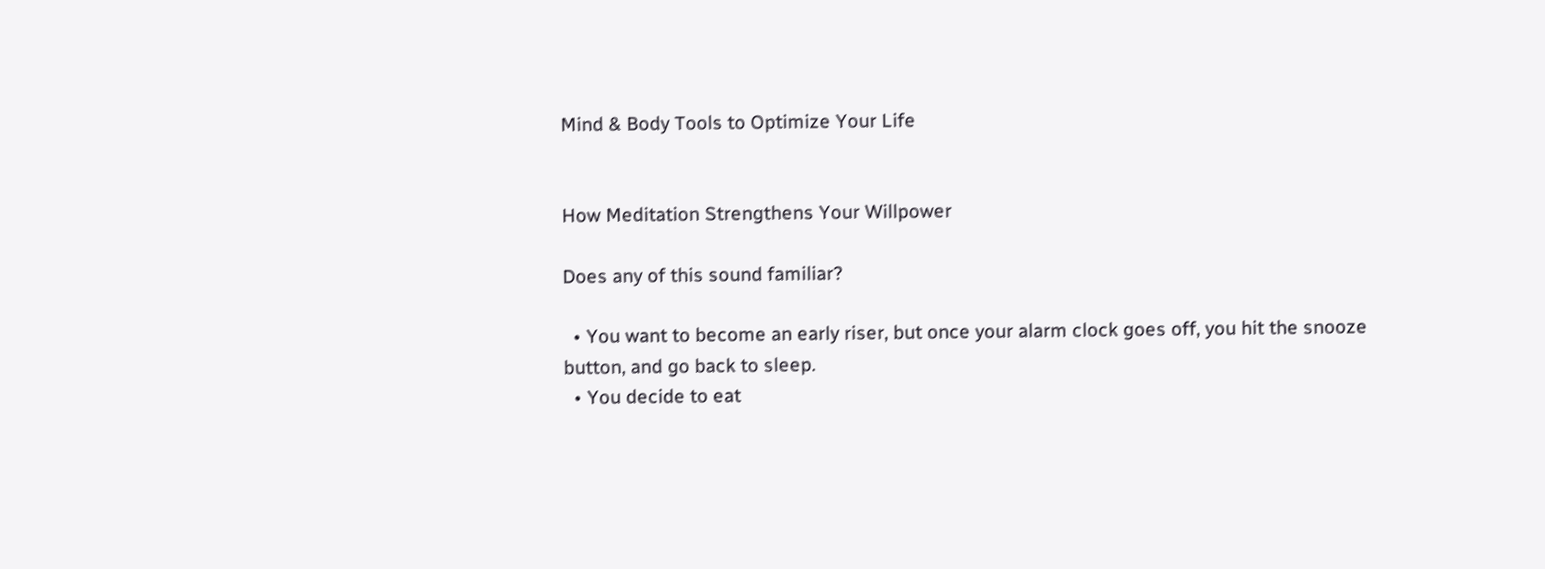Mind & Body Tools to Optimize Your Life


How Meditation Strengthens Your Willpower

Does any of this sound familiar?

  • You want to become an early riser, but once your alarm clock goes off, you hit the snooze button, and go back to sleep.
  • You decide to eat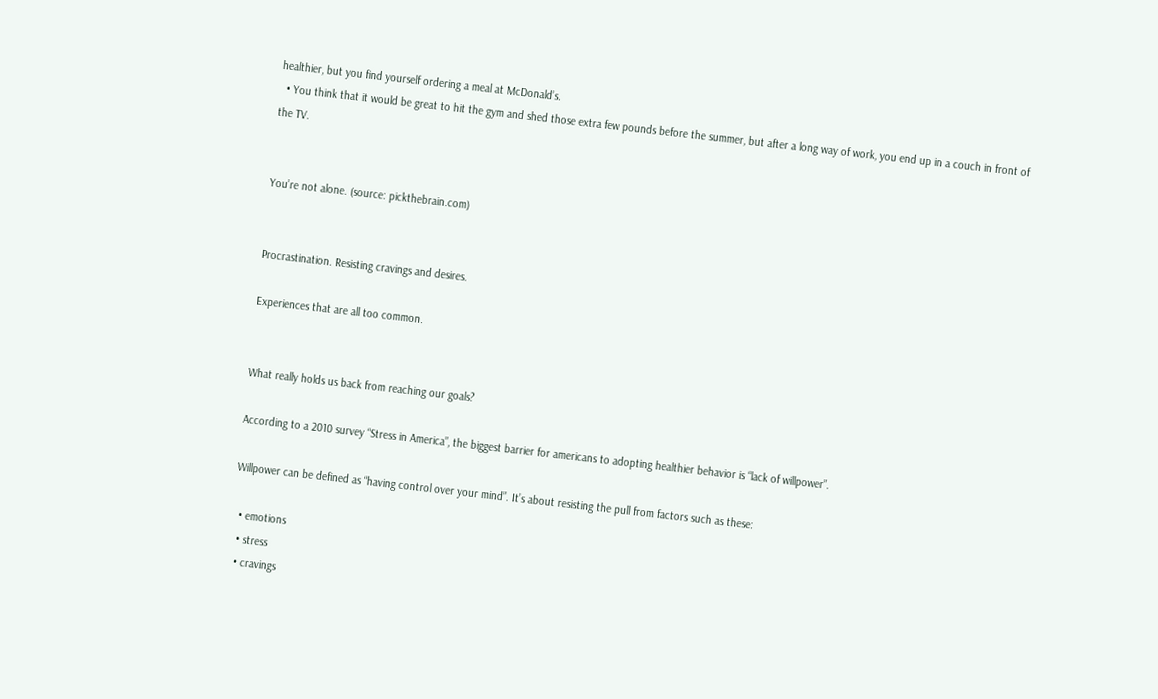healthier, but you find yourself ordering a meal at McDonald’s.
  • You think that it would be great to hit the gym and shed those extra few pounds before the summer, but after a long way of work, you end up in a couch in front of the TV.


You’re not alone. (source: pickthebrain.com)


Procrastination. Resisting cravings and desires.

Experiences that are all too common.


What really holds us back from reaching our goals?

According to a 2010 survey “Stress in America”, the biggest barrier for americans to adopting healthier behavior is “lack of willpower”.

Willpower can be defined as “having control over your mind”. It’s about resisting the pull from factors such as these:

  • emotions
  • stress
  • cravings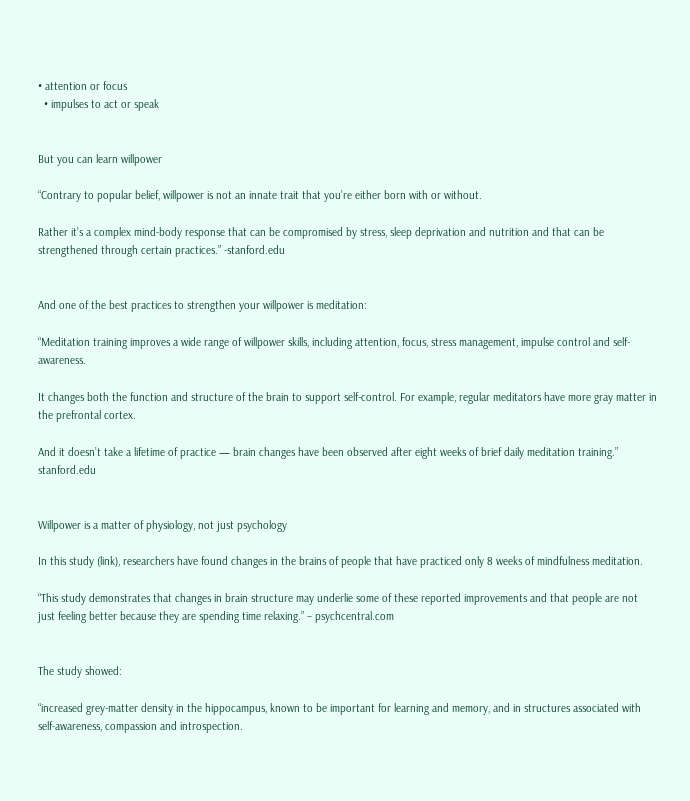• attention or focus
  • impulses to act or speak


But you can learn willpower

“Contrary to popular belief, willpower is not an innate trait that you’re either born with or without.

Rather it’s a complex mind-body response that can be compromised by stress, sleep deprivation and nutrition and that can be strengthened through certain practices.” -stanford.edu


And one of the best practices to strengthen your willpower is meditation:

“Meditation training improves a wide range of willpower skills, including attention, focus, stress management, impulse control and self-awareness.

It changes both the function and structure of the brain to support self-control. For example, regular meditators have more gray matter in the prefrontal cortex.

And it doesn’t take a lifetime of practice — brain changes have been observed after eight weeks of brief daily meditation training.”   stanford.edu


Willpower is a matter of physiology, not just psychology

In this study (link), researchers have found changes in the brains of people that have practiced only 8 weeks of mindfulness meditation.

“This study demonstrates that changes in brain structure may underlie some of these reported improvements and that people are not just feeling better because they are spending time relaxing.” – psychcentral.com


The study showed:

“increased grey-matter density in the hippocampus, known to be important for learning and memory, and in structures associated with self-awareness, compassion and introspection.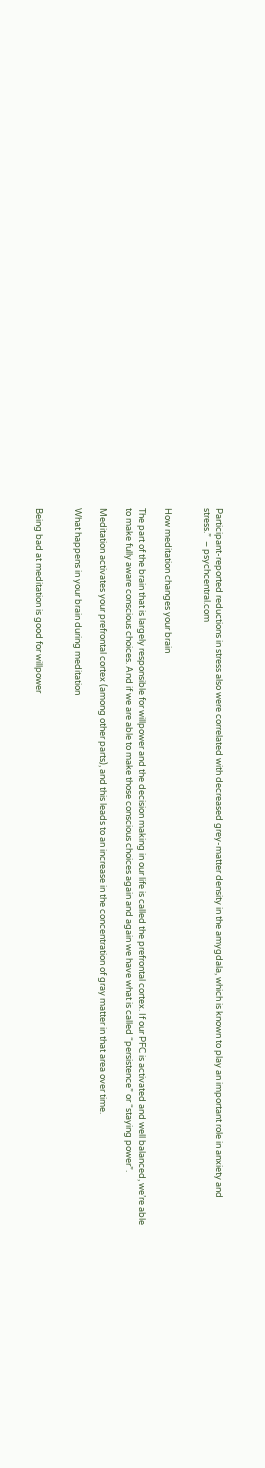Participant-reported reductions in stress also were correlated with decreased grey-matter density in the amygdala, which is known to play an important role in anxiety and stress.”  – psychcentral.com


How meditation changes your brain

The part of the brain that is largely responsible for willpower and the decision making in our life is called the prefrontal cortex. If our PFC is activated and well balanced, we’re able to make fully aware conscious choices. And if we are able to make those conscious choices again and again we have what is called “persistence” or “staying power”.

Meditation activates your prefrontal cortex (among other parts), and this leads to an increase in the concentration of gray matter in that area over time.

What happens in your brain during meditation


Being bad at meditation is good for willpower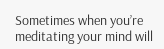Sometimes when you’re meditating your mind will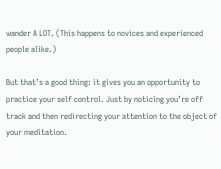wander A LOT. (This happens to novices and experienced people alike.)

But that’s a good thing: it gives you an opportunity to practice your self control. Just by noticing you’re off track and then redirecting your attention to the object of your meditation.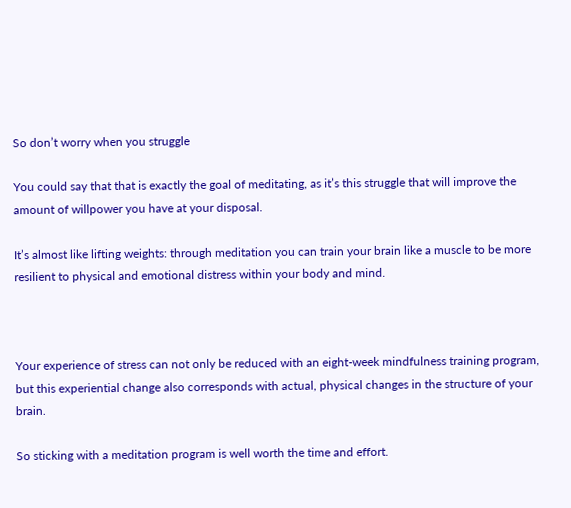So don’t worry when you struggle

You could say that that is exactly the goal of meditating, as it’s this struggle that will improve the amount of willpower you have at your disposal.

It’s almost like lifting weights: through meditation you can train your brain like a muscle to be more resilient to physical and emotional distress within your body and mind.



Your experience of stress can not only be reduced with an eight-week mindfulness training program, but this experiential change also corresponds with actual, physical changes in the structure of your brain.

So sticking with a meditation program is well worth the time and effort.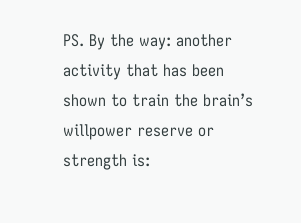PS. By the way: another activity that has been shown to train the brain’s willpower reserve or strength is: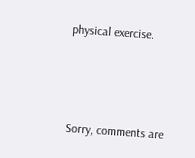physical exercise.



Sorry, comments are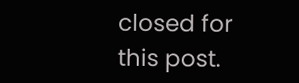closed for this post.